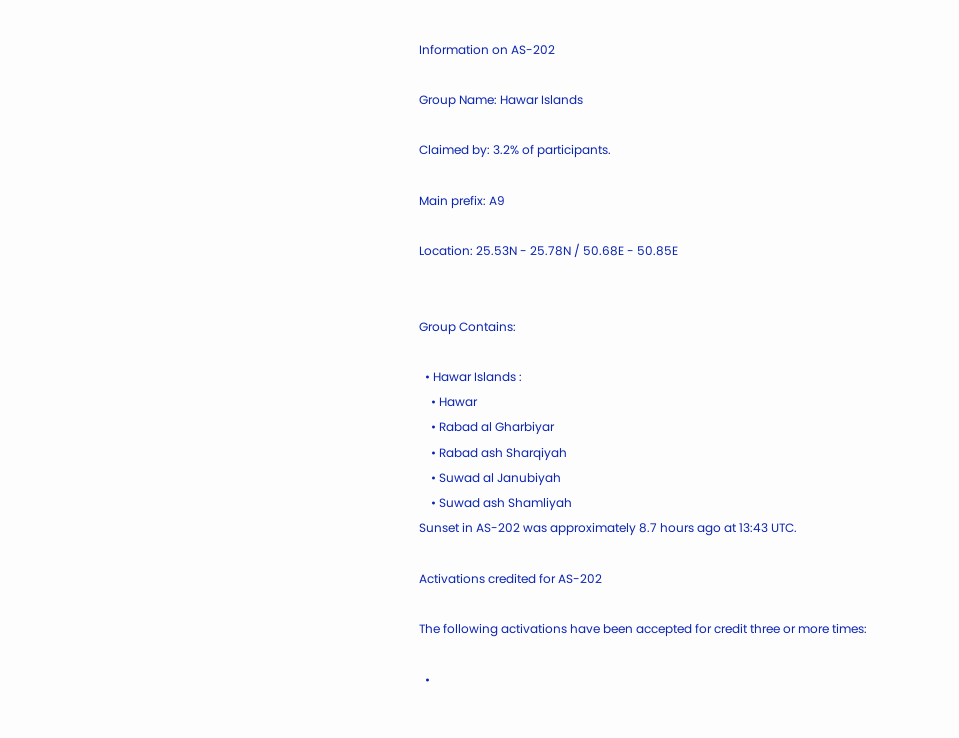Information on AS-202

Group Name: Hawar Islands

Claimed by: 3.2% of participants.

Main prefix: A9

Location: 25.53N - 25.78N / 50.68E - 50.85E


Group Contains:

  • Hawar Islands :
    • Hawar
    • Rabad al Gharbiyar
    • Rabad ash Sharqiyah
    • Suwad al Janubiyah
    • Suwad ash Shamliyah
Sunset in AS-202 was approximately 8.7 hours ago at 13:43 UTC.

Activations credited for AS-202

The following activations have been accepted for credit three or more times:

  •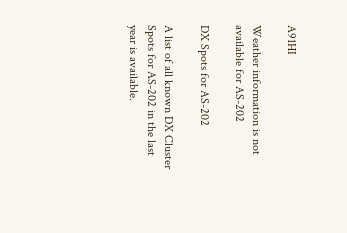A91HI

Weather information is not available for AS-202

DX Spots for AS-202

A list of all known DX Cluster Spots for AS-202 in the last year is available.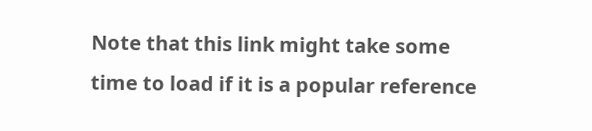Note that this link might take some time to load if it is a popular reference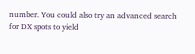number. You could also try an advanced search for DX spots to yield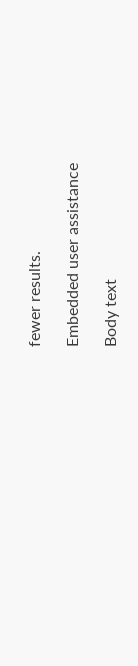fewer results.

Embedded user assistance

Body text